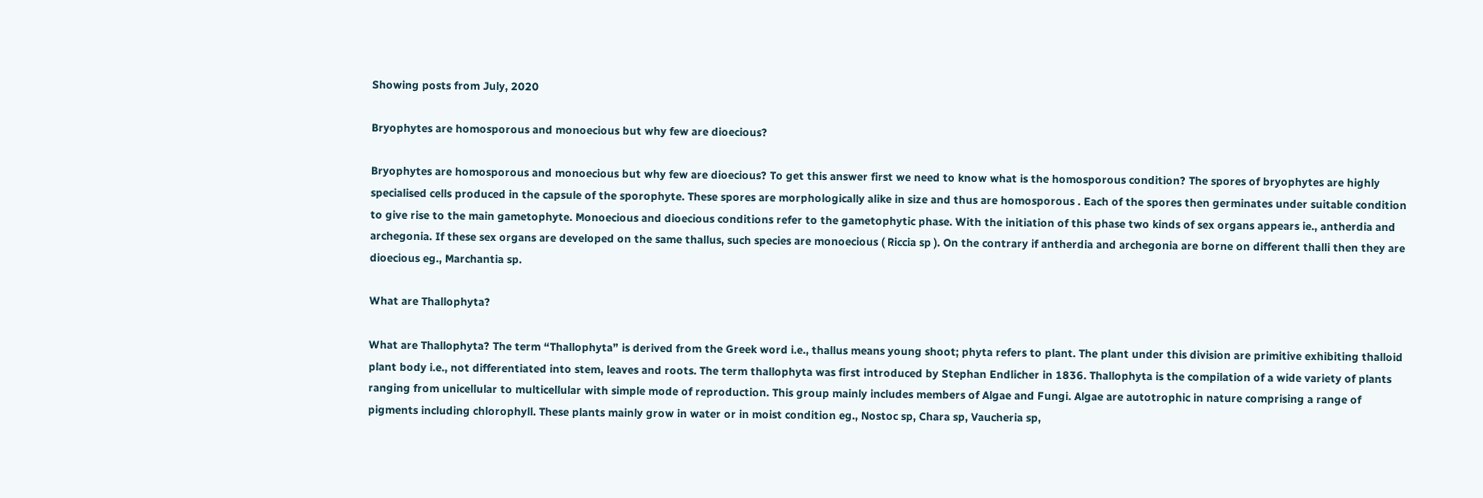Showing posts from July, 2020

Bryophytes are homosporous and monoecious but why few are dioecious?

Bryophytes are homosporous and monoecious but why few are dioecious? To get this answer first we need to know what is the homosporous condition? The spores of bryophytes are highly specialised cells produced in the capsule of the sporophyte. These spores are morphologically alike in size and thus are homosporous . Each of the spores then germinates under suitable condition to give rise to the main gametophyte. Monoecious and dioecious conditions refer to the gametophytic phase. With the initiation of this phase two kinds of sex organs appears ie., antherdia and archegonia. If these sex organs are developed on the same thallus, such species are monoecious ( Riccia sp ). On the contrary if antherdia and archegonia are borne on different thalli then they are dioecious eg., Marchantia sp.

What are Thallophyta?

What are Thallophyta? The term “Thallophyta” is derived from the Greek word i.e., thallus means young shoot; phyta refers to plant. The plant under this division are primitive exhibiting thalloid plant body i.e., not differentiated into stem, leaves and roots. The term thallophyta was first introduced by Stephan Endlicher in 1836. Thallophyta is the compilation of a wide variety of plants ranging from unicellular to multicellular with simple mode of reproduction. This group mainly includes members of Algae and Fungi. Algae are autotrophic in nature comprising a range of pigments including chlorophyll. These plants mainly grow in water or in moist condition eg., Nostoc sp, Chara sp, Vaucheria sp,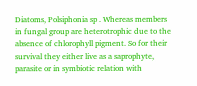Diatoms, Polsiphonia sp . Whereas members in fungal group are heterotrophic due to the absence of chlorophyll pigment. So for their survival they either live as a saprophyte, parasite or in symbiotic relation with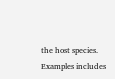the host species. Examples includes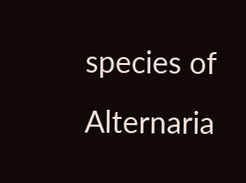species of Alternaria